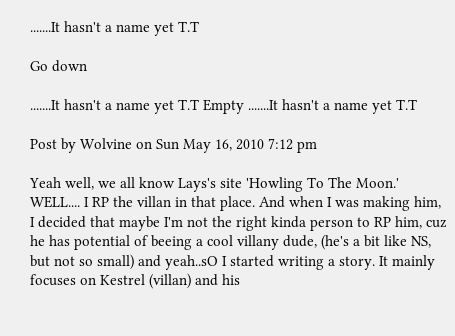.......It hasn't a name yet T.T

Go down

.......It hasn't a name yet T.T Empty .......It hasn't a name yet T.T

Post by Wolvine on Sun May 16, 2010 7:12 pm

Yeah well, we all know Lays's site 'Howling To The Moon.' WELL.... I RP the villan in that place. And when I was making him, I decided that maybe I'm not the right kinda person to RP him, cuz he has potential of beeing a cool villany dude, (he's a bit like NS, but not so small) and yeah..sO I started writing a story. It mainly focuses on Kestrel (villan) and his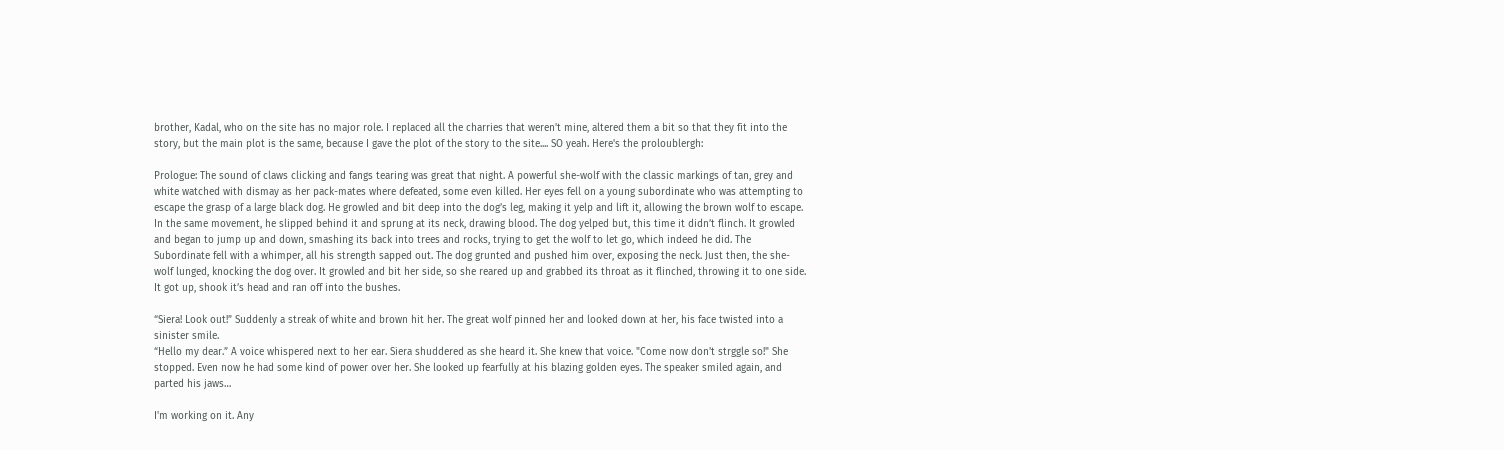brother, Kadal, who on the site has no major role. I replaced all the charries that weren't mine, altered them a bit so that they fit into the story, but the main plot is the same, because I gave the plot of the story to the site.... SO yeah. Here's the proloublergh:

Prologue: The sound of claws clicking and fangs tearing was great that night. A powerful she-wolf with the classic markings of tan, grey and white watched with dismay as her pack-mates where defeated, some even killed. Her eyes fell on a young subordinate who was attempting to escape the grasp of a large black dog. He growled and bit deep into the dog’s leg, making it yelp and lift it, allowing the brown wolf to escape. In the same movement, he slipped behind it and sprung at its neck, drawing blood. The dog yelped but, this time it didn’t flinch. It growled and began to jump up and down, smashing its back into trees and rocks, trying to get the wolf to let go, which indeed he did. The Subordinate fell with a whimper, all his strength sapped out. The dog grunted and pushed him over, exposing the neck. Just then, the she-wolf lunged, knocking the dog over. It growled and bit her side, so she reared up and grabbed its throat as it flinched, throwing it to one side. It got up, shook it’s head and ran off into the bushes.

“Siera! Look out!” Suddenly a streak of white and brown hit her. The great wolf pinned her and looked down at her, his face twisted into a sinister smile.
“Hello my dear.” A voice whispered next to her ear. Siera shuddered as she heard it. She knew that voice. "Come now don't strggle so!" She stopped. Even now he had some kind of power over her. She looked up fearfully at his blazing golden eyes. The speaker smiled again, and parted his jaws…

I'm working on it. Any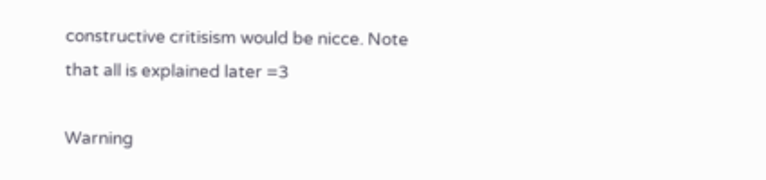constructive critisism would be nicce. Note that all is explained later =3

Warning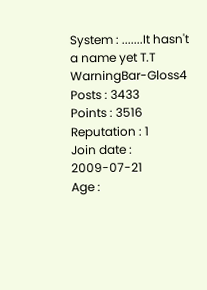System : .......It hasn't a name yet T.T WarningBar-Gloss4
Posts : 3433
Points : 3516
Reputation : 1
Join date : 2009-07-21
Age :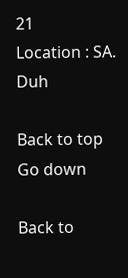21
Location : SA. Duh

Back to top Go down

Back to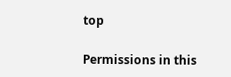top

Permissions in this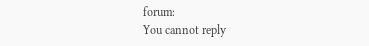forum:
You cannot reply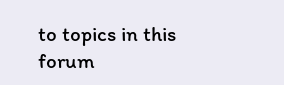to topics in this forum